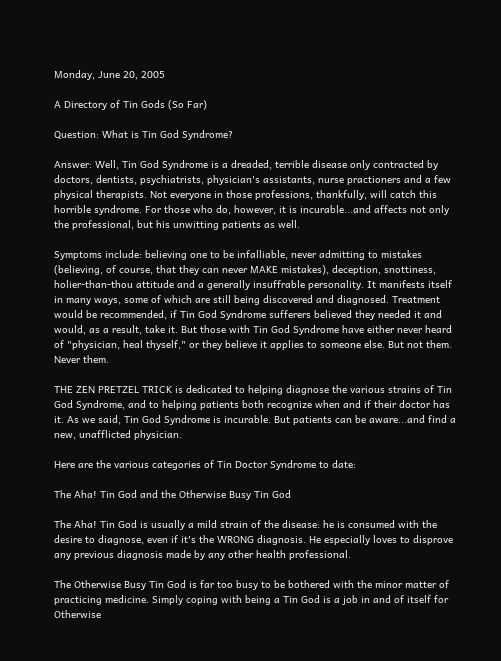Monday, June 20, 2005

A Directory of Tin Gods (So Far)

Question: What is Tin God Syndrome?

Answer: Well, Tin God Syndrome is a dreaded, terrible disease only contracted by doctors, dentists, psychiatrists, physician's assistants, nurse practioners and a few physical therapists. Not everyone in those professions, thankfully, will catch this horrible syndrome. For those who do, however, it is incurable...and affects not only the professional, but his unwitting patients as well.

Symptoms include: believing one to be infalliable, never admitting to mistakes
(believing, of course, that they can never MAKE mistakes), deception, snottiness, holier-than-thou attitude and a generally insuffrable personality. It manifests itself in many ways, some of which are still being discovered and diagnosed. Treatment would be recommended, if Tin God Syndrome sufferers believed they needed it and would, as a result, take it. But those with Tin God Syndrome have either never heard of "physician, heal thyself," or they believe it applies to someone else. But not them. Never them.

THE ZEN PRETZEL TRICK is dedicated to helping diagnose the various strains of Tin God Syndrome, and to helping patients both recognize when and if their doctor has it. As we said, Tin God Syndrome is incurable. But patients can be aware...and find a new, unafflicted physician.

Here are the various categories of Tin Doctor Syndrome to date:

The Aha! Tin God and the Otherwise Busy Tin God

The Aha! Tin God is usually a mild strain of the disease: he is consumed with the desire to diagnose, even if it's the WRONG diagnosis. He especially loves to disprove any previous diagnosis made by any other health professional.

The Otherwise Busy Tin God is far too busy to be bothered with the minor matter of practicing medicine. Simply coping with being a Tin God is a job in and of itself for Otherwise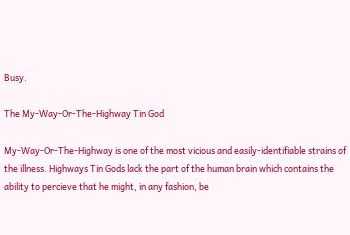Busy.

The My-Way-Or-The-Highway Tin God

My-Way-Or-The-Highway is one of the most vicious and easily-identifiable strains of the illness. Highways Tin Gods lack the part of the human brain which contains the ability to percieve that he might, in any fashion, be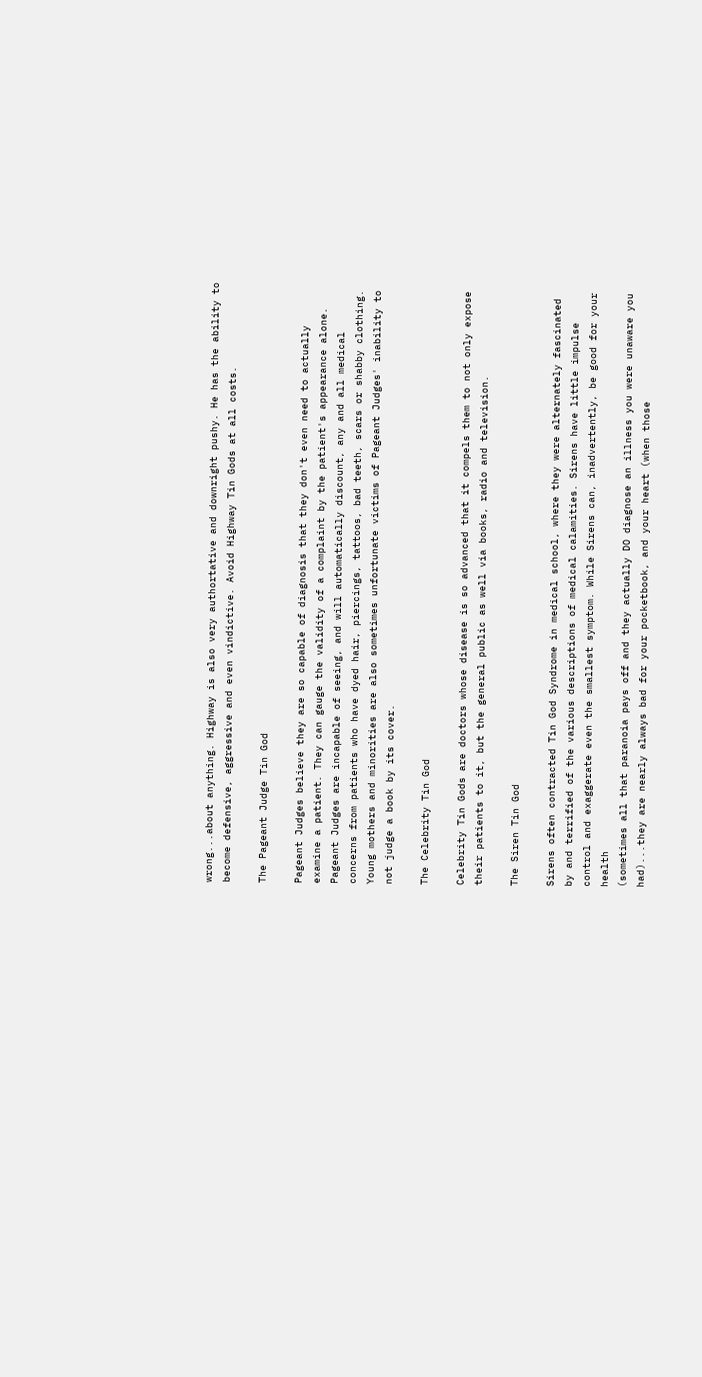wrong...about anything. Highway is also very authortative and downright pushy. He has the ability to become defensive, aggressive and even vindictive. Avoid Highway Tin Gods at all costs.

The Pageant Judge Tin God

Pageant Judges believe they are so capable of diagnosis that they don't even need to actually examine a patient. They can gauge the validity of a complaint by the patient's appearance alone. Pageant Judges are incapable of seeing, and will automatically discount, any and all medical concerns from patients who have dyed hair, piercings, tattoos, bad teeth, scars or shabby clothing. Young mothers and minorities are also sometimes unfortunate victims of Pageant Judges' inability to not judge a book by its cover.

The Celebrity Tin God

Celebrity Tin Gods are doctors whose disease is so advanced that it compels them to not only expose their patients to it, but the general public as well via books, radio and television.

The Siren Tin God

Sirens often contracted Tin God Syndrome in medical school, where they were alternately fascinated by and terrified of the various descriptions of medical calamities. Sirens have little impulse control and exaggerate even the smallest symptom. While Sirens can, inadvertently, be good for your health
(sometimes all that paranoia pays off and they actually DO diagnose an illness you were unaware you had)...they are nearly always bad for your pocketbook, and your heart (when those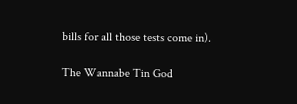bills for all those tests come in).

The Wannabe Tin God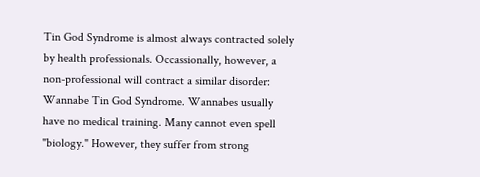Tin God Syndrome is almost always contracted solely by health professionals. Occassionally, however, a non-professional will contract a similar disorder: Wannabe Tin God Syndrome. Wannabes usually have no medical training. Many cannot even spell "biology." However, they suffer from strong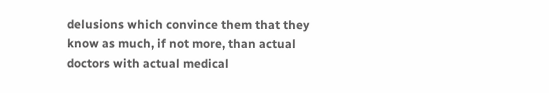delusions which convince them that they know as much, if not more, than actual doctors with actual medical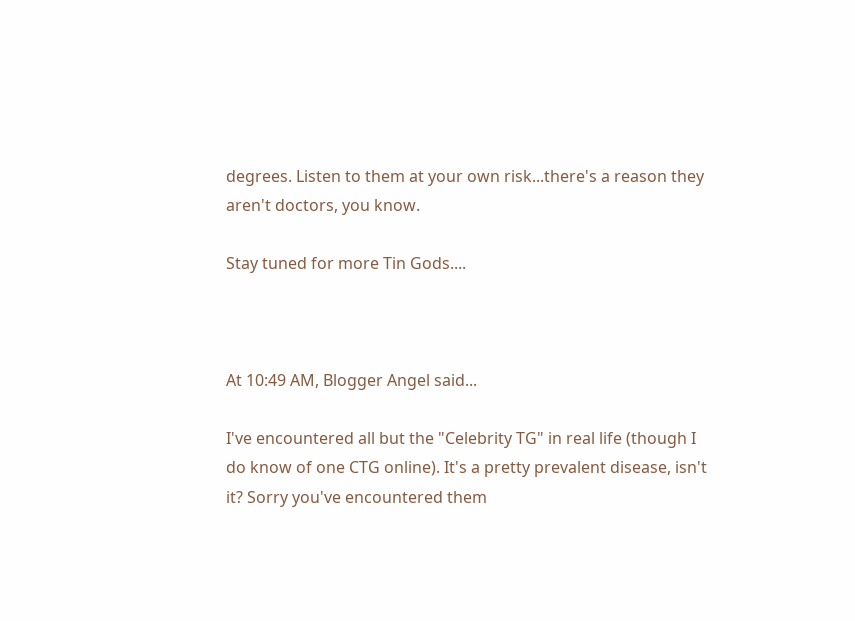degrees. Listen to them at your own risk...there's a reason they aren't doctors, you know.

Stay tuned for more Tin Gods....



At 10:49 AM, Blogger Angel said...

I've encountered all but the "Celebrity TG" in real life (though I do know of one CTG online). It's a pretty prevalent disease, isn't it? Sorry you've encountered them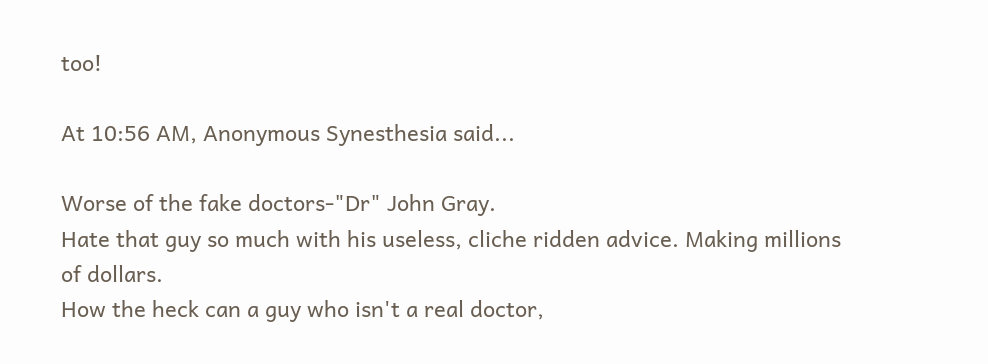too!

At 10:56 AM, Anonymous Synesthesia said...

Worse of the fake doctors-"Dr" John Gray.
Hate that guy so much with his useless, cliche ridden advice. Making millions of dollars.
How the heck can a guy who isn't a real doctor,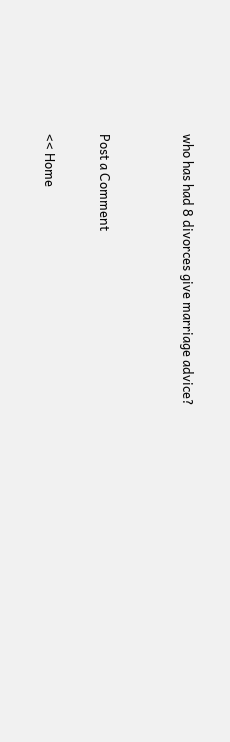who has had 8 divorces give marriage advice?


Post a Comment

<< Home